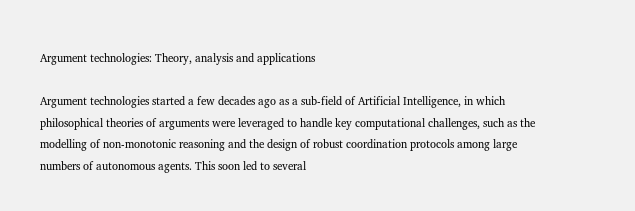Argument technologies: Theory, analysis and applications

Argument technologies started a few decades ago as a sub-field of Artificial Intelligence, in which philosophical theories of arguments were leveraged to handle key computational challenges, such as the modelling of non-monotonic reasoning and the design of robust coordination protocols among large numbers of autonomous agents. This soon led to several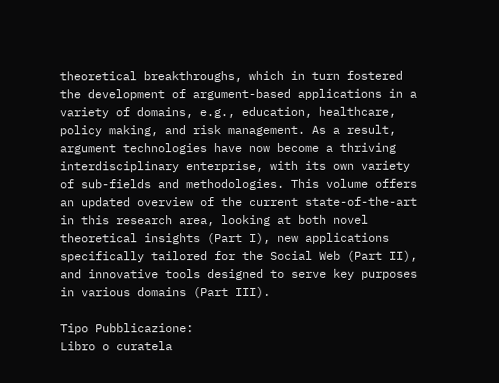theoretical breakthroughs, which in turn fostered the development of argument-based applications in a variety of domains, e.g., education, healthcare, policy making, and risk management. As a result, argument technologies have now become a thriving interdisciplinary enterprise, with its own variety of sub-fields and methodologies. This volume offers an updated overview of the current state-of-the-art in this research area, looking at both novel theoretical insights (Part I), new applications specifically tailored for the Social Web (Part II), and innovative tools designed to serve key purposes in various domains (Part III).

Tipo Pubblicazione:
Libro o curatela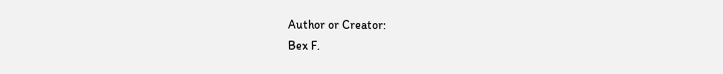Author or Creator:
Bex F.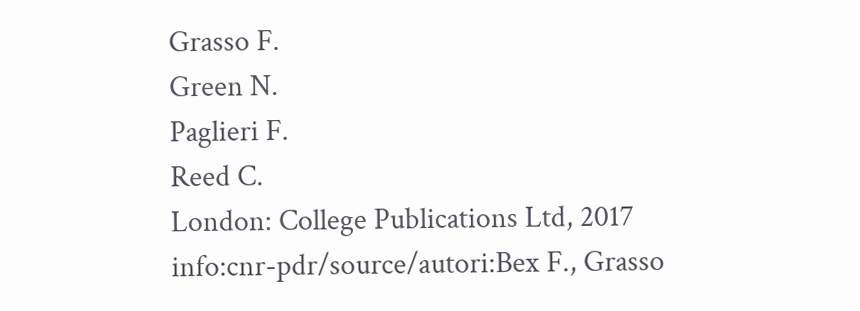Grasso F.
Green N.
Paglieri F.
Reed C.
London: College Publications Ltd, 2017
info:cnr-pdr/source/autori:Bex F., Grasso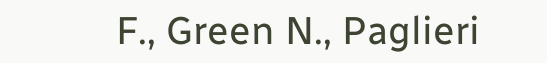F., Green N., Paglieri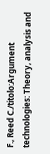F., Reed C./titolo:Argument technologies: Theory, analysis and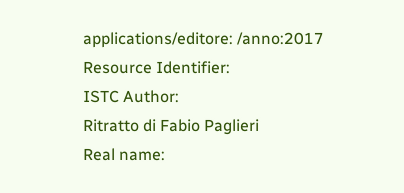applications/editore: /anno:2017
Resource Identifier:
ISTC Author:
Ritratto di Fabio Paglieri
Real name: